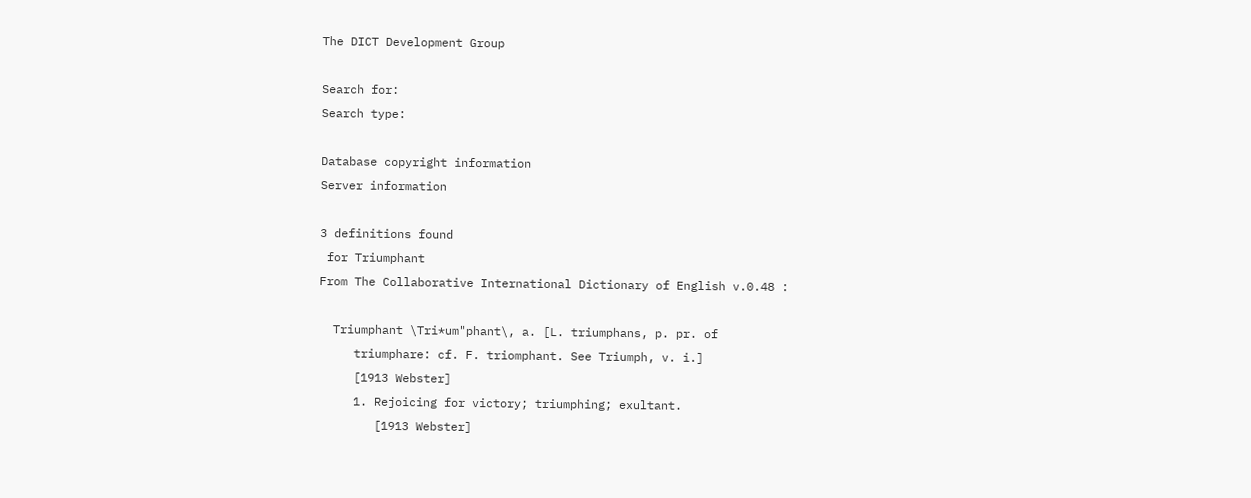The DICT Development Group

Search for:
Search type:

Database copyright information
Server information

3 definitions found
 for Triumphant
From The Collaborative International Dictionary of English v.0.48 :

  Triumphant \Tri*um"phant\, a. [L. triumphans, p. pr. of
     triumphare: cf. F. triomphant. See Triumph, v. i.]
     [1913 Webster]
     1. Rejoicing for victory; triumphing; exultant.
        [1913 Webster]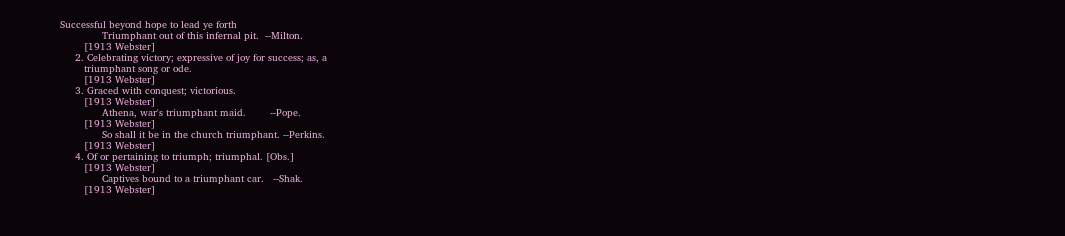Successful beyond hope to lead ye forth
              Triumphant out of this infernal pit.  --Milton.
        [1913 Webster]
     2. Celebrating victory; expressive of joy for success; as, a
        triumphant song or ode.
        [1913 Webster]
     3. Graced with conquest; victorious.
        [1913 Webster]
              Athena, war's triumphant maid.        --Pope.
        [1913 Webster]
              So shall it be in the church triumphant. --Perkins.
        [1913 Webster]
     4. Of or pertaining to triumph; triumphal. [Obs.]
        [1913 Webster]
              Captives bound to a triumphant car.   --Shak.
        [1913 Webster]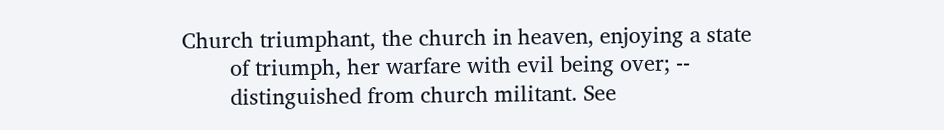Church triumphant, the church in heaven, enjoying a state
        of triumph, her warfare with evil being over; --
        distinguished from church militant. See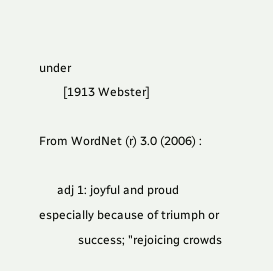under
        [1913 Webster]

From WordNet (r) 3.0 (2006) :

      adj 1: joyful and proud especially because of triumph or
             success; "rejoicing crowds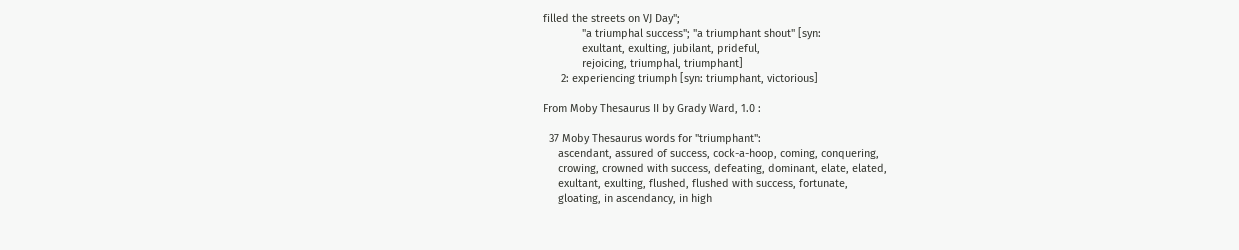filled the streets on VJ Day";
             "a triumphal success"; "a triumphant shout" [syn:
             exultant, exulting, jubilant, prideful,
             rejoicing, triumphal, triumphant]
      2: experiencing triumph [syn: triumphant, victorious]

From Moby Thesaurus II by Grady Ward, 1.0 :

  37 Moby Thesaurus words for "triumphant":
     ascendant, assured of success, cock-a-hoop, coming, conquering,
     crowing, crowned with success, defeating, dominant, elate, elated,
     exultant, exulting, flushed, flushed with success, fortunate,
     gloating, in ascendancy, in high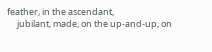feather, in the ascendant,
     jubilant, made, on the up-and-up, on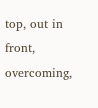top, out in front, overcoming,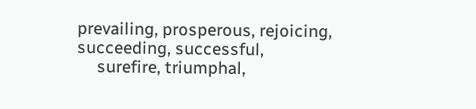prevailing, prosperous, rejoicing, succeeding, successful,
     surefire, triumphal,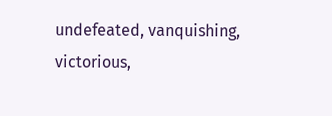undefeated, vanquishing, victorious,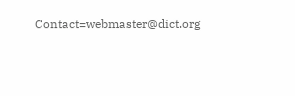Contact=webmaster@dict.org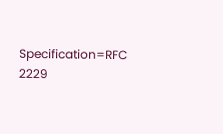Specification=RFC 2229